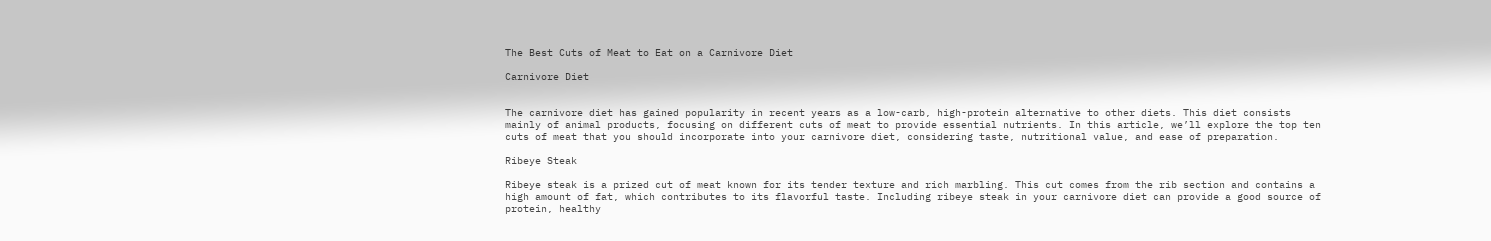The Best Cuts of Meat to Eat on a Carnivore Diet

Carnivore Diet


The carnivore diet has gained popularity in recent years as a low-carb, high-protein alternative to other diets. This diet consists mainly of animal products, focusing on different cuts of meat to provide essential nutrients. In this article, we’ll explore the top ten cuts of meat that you should incorporate into your carnivore diet, considering taste, nutritional value, and ease of preparation.

Ribeye Steak

Ribeye steak is a prized cut of meat known for its tender texture and rich marbling. This cut comes from the rib section and contains a high amount of fat, which contributes to its flavorful taste. Including ribeye steak in your carnivore diet can provide a good source of protein, healthy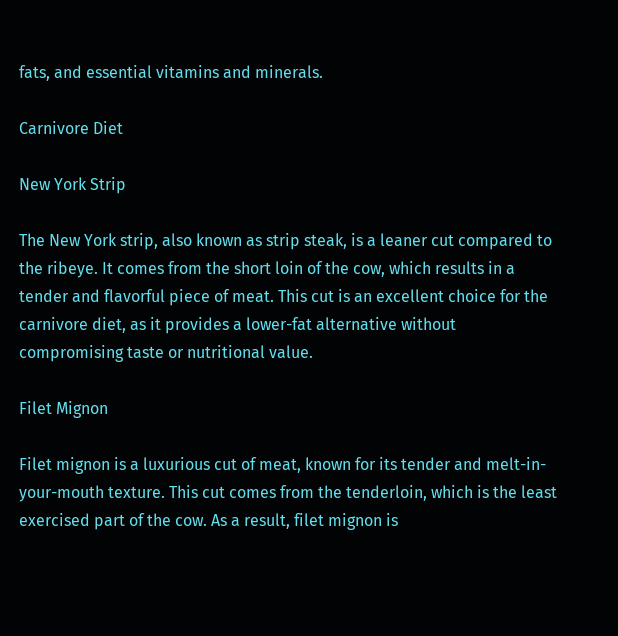fats, and essential vitamins and minerals.

Carnivore Diet

New York Strip

The New York strip, also known as strip steak, is a leaner cut compared to the ribeye. It comes from the short loin of the cow, which results in a tender and flavorful piece of meat. This cut is an excellent choice for the carnivore diet, as it provides a lower-fat alternative without compromising taste or nutritional value.

Filet Mignon

Filet mignon is a luxurious cut of meat, known for its tender and melt-in-your-mouth texture. This cut comes from the tenderloin, which is the least exercised part of the cow. As a result, filet mignon is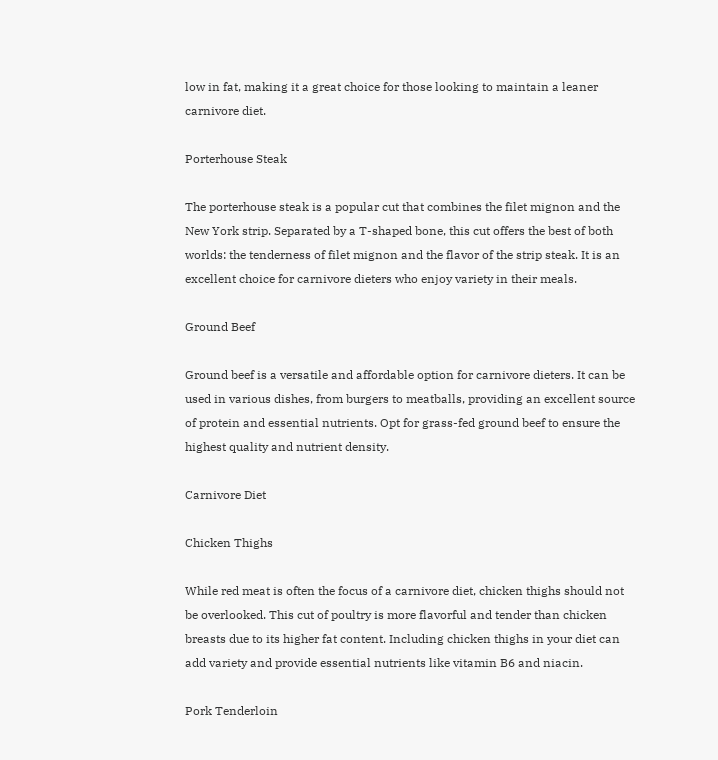low in fat, making it a great choice for those looking to maintain a leaner carnivore diet.

Porterhouse Steak

The porterhouse steak is a popular cut that combines the filet mignon and the New York strip. Separated by a T-shaped bone, this cut offers the best of both worlds: the tenderness of filet mignon and the flavor of the strip steak. It is an excellent choice for carnivore dieters who enjoy variety in their meals.

Ground Beef

Ground beef is a versatile and affordable option for carnivore dieters. It can be used in various dishes, from burgers to meatballs, providing an excellent source of protein and essential nutrients. Opt for grass-fed ground beef to ensure the highest quality and nutrient density.

Carnivore Diet

Chicken Thighs

While red meat is often the focus of a carnivore diet, chicken thighs should not be overlooked. This cut of poultry is more flavorful and tender than chicken breasts due to its higher fat content. Including chicken thighs in your diet can add variety and provide essential nutrients like vitamin B6 and niacin.

Pork Tenderloin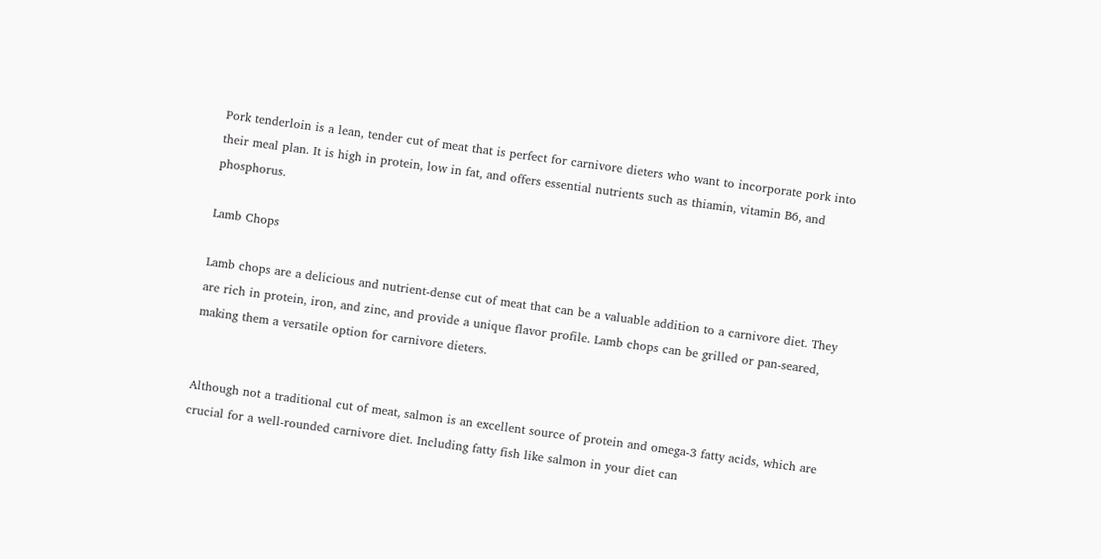Pork tenderloin is a lean, tender cut of meat that is perfect for carnivore dieters who want to incorporate pork into their meal plan. It is high in protein, low in fat, and offers essential nutrients such as thiamin, vitamin B6, and phosphorus.

Lamb Chops

Lamb chops are a delicious and nutrient-dense cut of meat that can be a valuable addition to a carnivore diet. They are rich in protein, iron, and zinc, and provide a unique flavor profile. Lamb chops can be grilled or pan-seared, making them a versatile option for carnivore dieters.


Although not a traditional cut of meat, salmon is an excellent source of protein and omega-3 fatty acids, which are crucial for a well-rounded carnivore diet. Including fatty fish like salmon in your diet can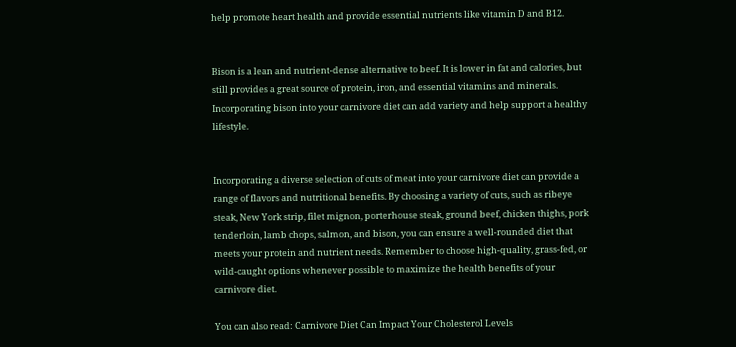help promote heart health and provide essential nutrients like vitamin D and B12.


Bison is a lean and nutrient-dense alternative to beef. It is lower in fat and calories, but still provides a great source of protein, iron, and essential vitamins and minerals. Incorporating bison into your carnivore diet can add variety and help support a healthy lifestyle.


Incorporating a diverse selection of cuts of meat into your carnivore diet can provide a range of flavors and nutritional benefits. By choosing a variety of cuts, such as ribeye steak, New York strip, filet mignon, porterhouse steak, ground beef, chicken thighs, pork tenderloin, lamb chops, salmon, and bison, you can ensure a well-rounded diet that meets your protein and nutrient needs. Remember to choose high-quality, grass-fed, or wild-caught options whenever possible to maximize the health benefits of your carnivore diet.

You can also read: Carnivore Diet Can Impact Your Cholesterol Levels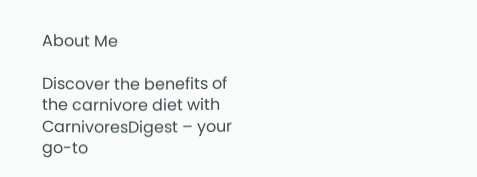About Me

Discover the benefits of the carnivore diet with CarnivoresDigest – your go-to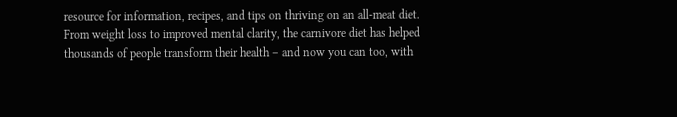resource for information, recipes, and tips on thriving on an all-meat diet. From weight loss to improved mental clarity, the carnivore diet has helped thousands of people transform their health – and now you can too, with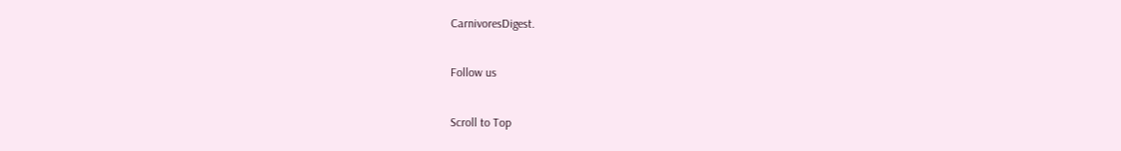CarnivoresDigest.

Follow us

Scroll to Top